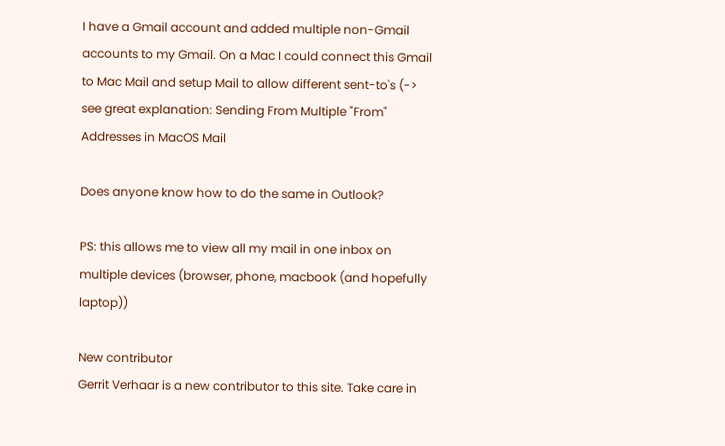I have a Gmail account and added multiple non-Gmail accounts to my Gmail. On a Mac I could connect this Gmail to Mac Mail and setup Mail to allow different sent-to's (-> see great explanation: Sending From Multiple "From" Addresses in MacOS Mail

Does anyone know how to do the same in Outlook?

PS: this allows me to view all my mail in one inbox on multiple devices (browser, phone, macbook (and hopefully laptop))

New contributor
Gerrit Verhaar is a new contributor to this site. Take care in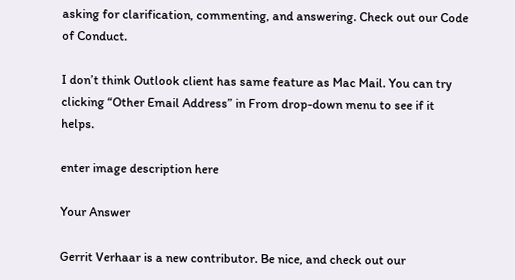asking for clarification, commenting, and answering. Check out our Code of Conduct.

I don’t think Outlook client has same feature as Mac Mail. You can try clicking “Other Email Address” in From drop-down menu to see if it helps.

enter image description here

Your Answer

Gerrit Verhaar is a new contributor. Be nice, and check out our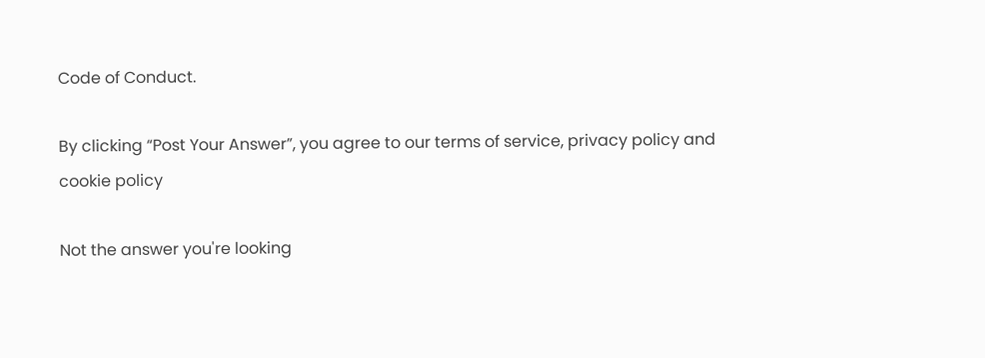Code of Conduct.

By clicking “Post Your Answer”, you agree to our terms of service, privacy policy and cookie policy

Not the answer you're looking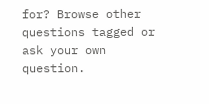for? Browse other questions tagged or ask your own question.